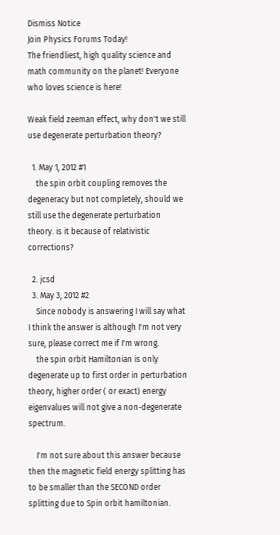Dismiss Notice
Join Physics Forums Today!
The friendliest, high quality science and math community on the planet! Everyone who loves science is here!

Weak field zeeman effect, why don't we still use degenerate perturbation theory?

  1. May 1, 2012 #1
    the spin orbit coupling removes the degeneracy but not completely, should we still use the degenerate perturbation theory. is it because of relativistic corrections?

  2. jcsd
  3. May 3, 2012 #2
    Since nobody is answering I will say what I think the answer is although I'm not very sure, please correct me if I'm wrong.
    the spin orbit Hamiltonian is only degenerate up to first order in perturbation theory, higher order ( or exact) energy eigenvalues will not give a non-degenerate spectrum.

    I'm not sure about this answer because then the magnetic field energy splitting has to be smaller than the SECOND order splitting due to Spin orbit hamiltonian.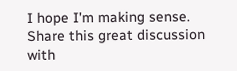I hope I'm making sense.
Share this great discussion with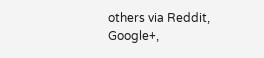others via Reddit, Google+,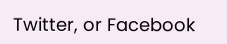Twitter, or Facebook